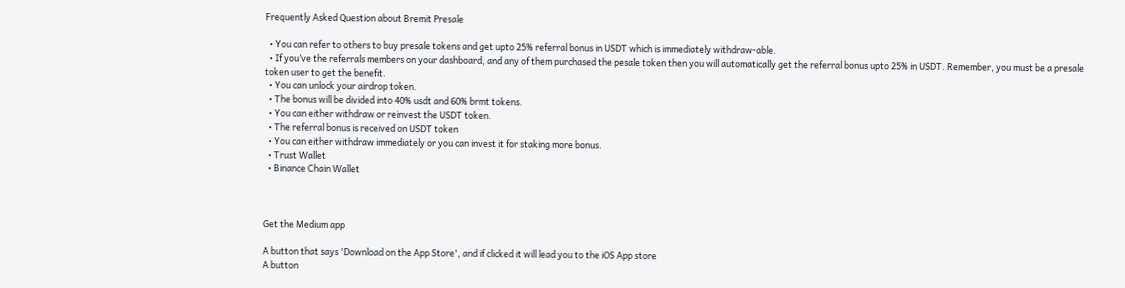Frequently Asked Question about Bremit Presale

  • You can refer to others to buy presale tokens and get upto 25% referral bonus in USDT which is immediately withdraw-able.
  • If you’ve the referrals members on your dashboard, and any of them purchased the pesale token then you will automatically get the referral bonus upto 25% in USDT. Remember, you must be a presale token user to get the benefit.
  • You can unlock your airdrop token.
  • The bonus will be divided into 40% usdt and 60% brmt tokens.
  • You can either withdraw or reinvest the USDT token.
  • The referral bonus is received on USDT token
  • You can either withdraw immediately or you can invest it for staking more bonus.
  • Trust Wallet
  • Binance Chain Wallet



Get the Medium app

A button that says 'Download on the App Store', and if clicked it will lead you to the iOS App store
A button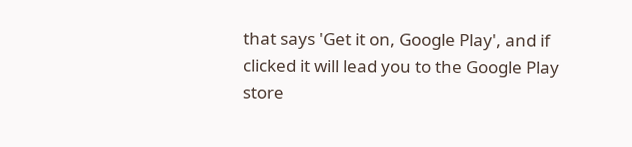that says 'Get it on, Google Play', and if clicked it will lead you to the Google Play store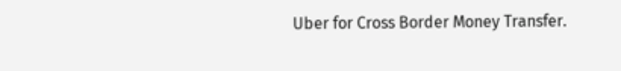Uber for Cross Border Money Transfer.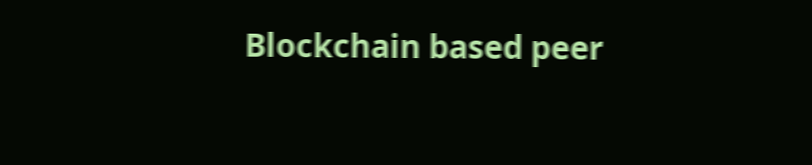Blockchain based peer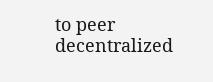to peer decentralized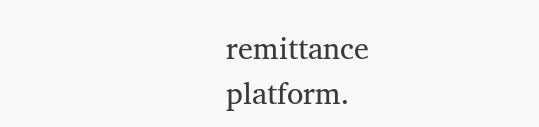remittance platform.